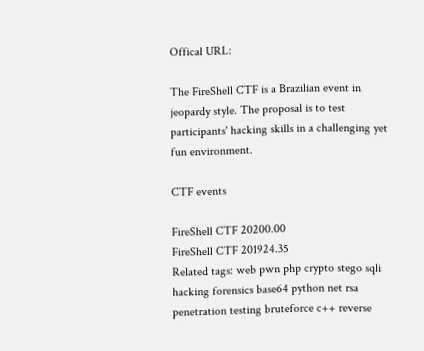Offical URL:

The FireShell CTF is a Brazilian event in jeopardy style. The proposal is to test participants' hacking skills in a challenging yet fun environment.

CTF events

FireShell CTF 20200.00
FireShell CTF 201924.35
Related tags: web pwn php crypto stego sqli hacking forensics base64 python net rsa penetration testing bruteforce c++ reverse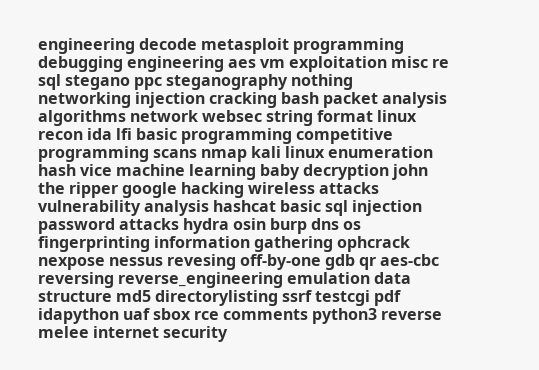engineering decode metasploit programming debugging engineering aes vm exploitation misc re sql stegano ppc steganography nothing networking injection cracking bash packet analysis algorithms network websec string format linux recon ida lfi basic programming competitive programming scans nmap kali linux enumeration hash vice machine learning baby decryption john the ripper google hacking wireless attacks vulnerability analysis hashcat basic sql injection password attacks hydra osin burp dns os fingerprinting information gathering ophcrack nexpose nessus revesing off-by-one gdb qr aes-cbc reversing reverse_engineering emulation data structure md5 directorylisting ssrf testcgi pdf idapython uaf sbox rce comments python3 reverse melee internet security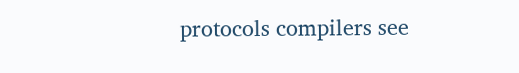protocols compilers see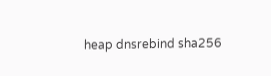heap dnsrebind sha256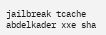jailbreak tcache abdelkader xxe sha